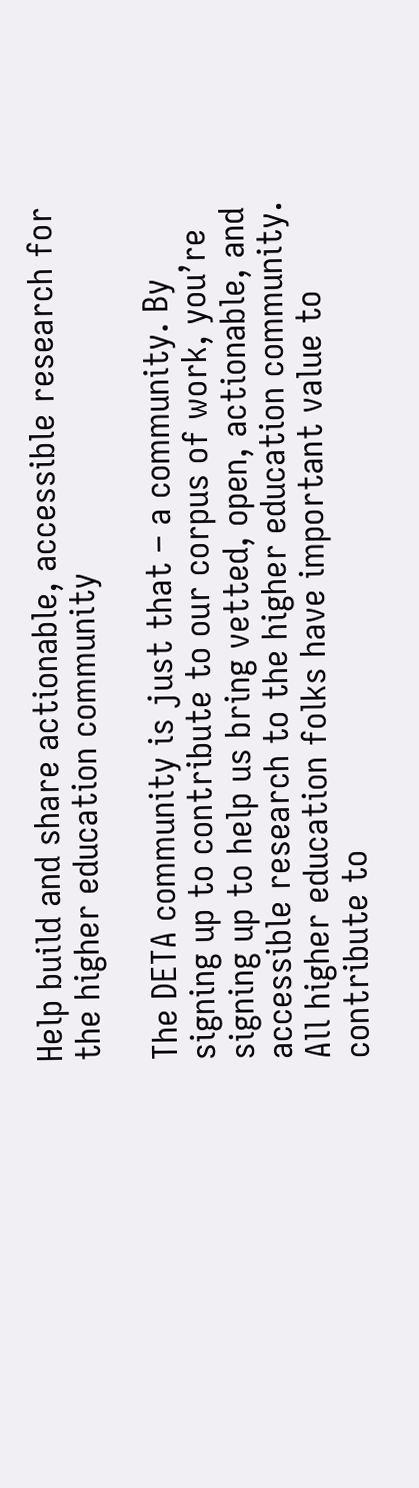Help build and share actionable, accessible research for the higher education community

The DETA community is just that – a community. By signing up to contribute to our corpus of work, you’re signing up to help us bring vetted, open, actionable, and accessible research to the higher education community. All higher education folks have important value to contribute to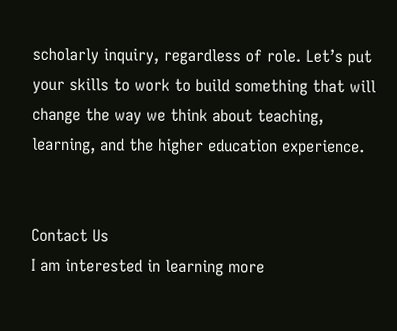scholarly inquiry, regardless of role. Let’s put your skills to work to build something that will change the way we think about teaching, learning, and the higher education experience.


Contact Us
I am interested in learning more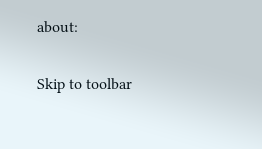about:

Skip to toolbar